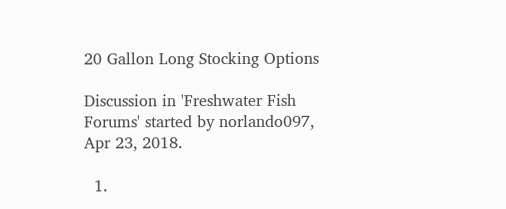20 Gallon Long Stocking Options

Discussion in 'Freshwater Fish Forums' started by norlando097, Apr 23, 2018.

  1.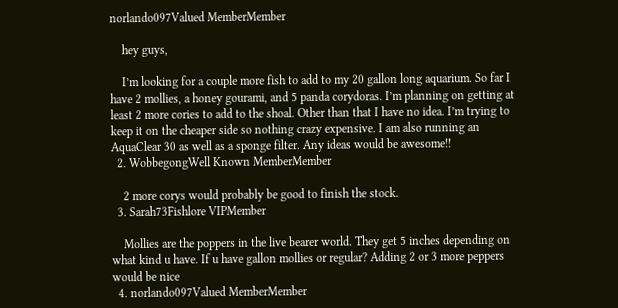norlando097Valued MemberMember

    hey guys,

    I’m looking for a couple more fish to add to my 20 gallon long aquarium. So far I have 2 mollies, a honey gourami, and 5 panda corydoras. I’m planning on getting at least 2 more cories to add to the shoal. Other than that I have no idea. I’m trying to keep it on the cheaper side so nothing crazy expensive. I am also running an AquaClear 30 as well as a sponge filter. Any ideas would be awesome!!
  2. WobbegongWell Known MemberMember

    2 more corys would probably be good to finish the stock.
  3. Sarah73Fishlore VIPMember

    Mollies are the poppers in the live bearer world. They get 5 inches depending on what kind u have. If u have gallon mollies or regular? Adding 2 or 3 more peppers would be nice
  4. norlando097Valued MemberMember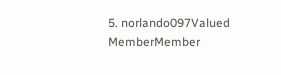5. norlando097Valued MemberMember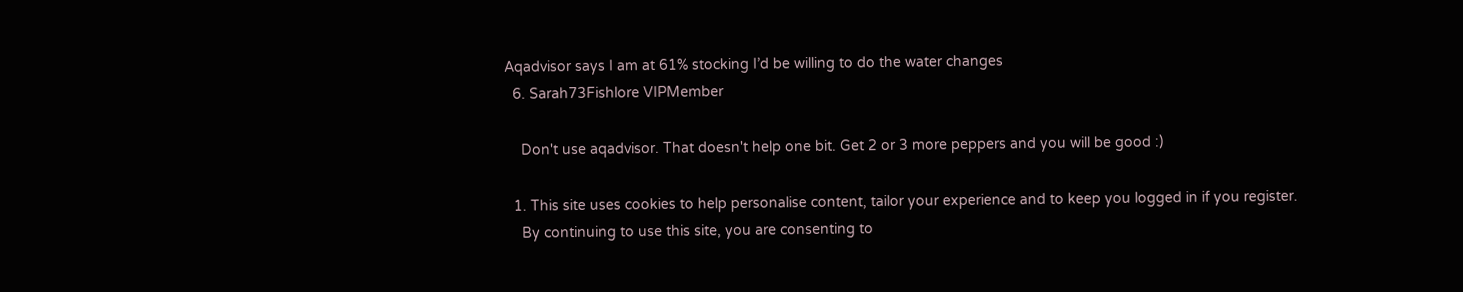Aqadvisor says I am at 61% stocking I’d be willing to do the water changes
  6. Sarah73Fishlore VIPMember

    Don't use aqadvisor. That doesn't help one bit. Get 2 or 3 more peppers and you will be good :)

  1. This site uses cookies to help personalise content, tailor your experience and to keep you logged in if you register.
    By continuing to use this site, you are consenting to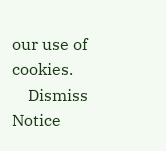our use of cookies.
    Dismiss Notice